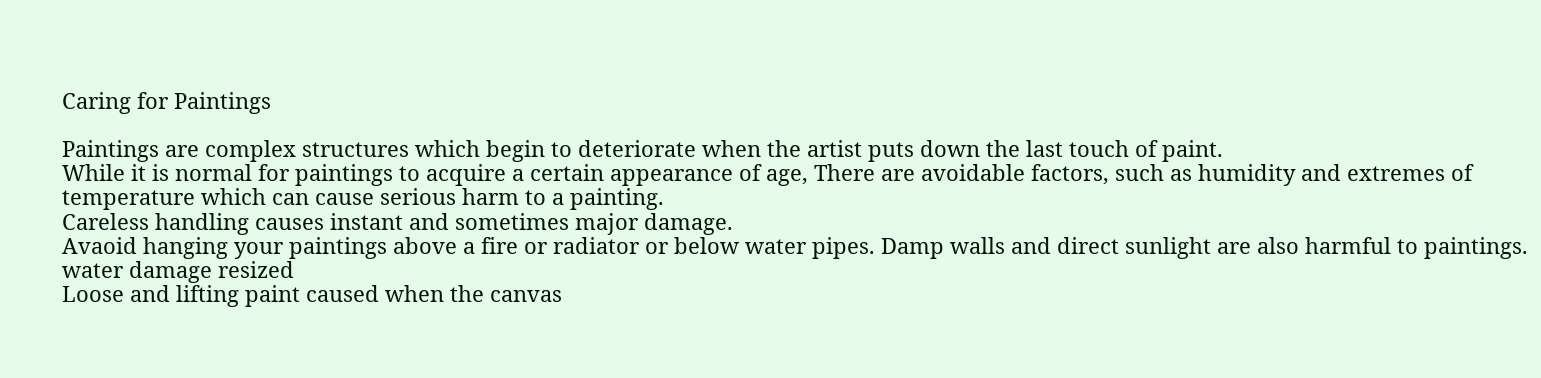Caring for Paintings

Paintings are complex structures which begin to deteriorate when the artist puts down the last touch of paint.
While it is normal for paintings to acquire a certain appearance of age, There are avoidable factors, such as humidity and extremes of temperature which can cause serious harm to a painting.
Careless handling causes instant and sometimes major damage.
Avaoid hanging your paintings above a fire or radiator or below water pipes. Damp walls and direct sunlight are also harmful to paintings.
water damage resized
Loose and lifting paint caused when the canvas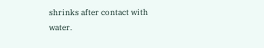shrinks after contact with water.